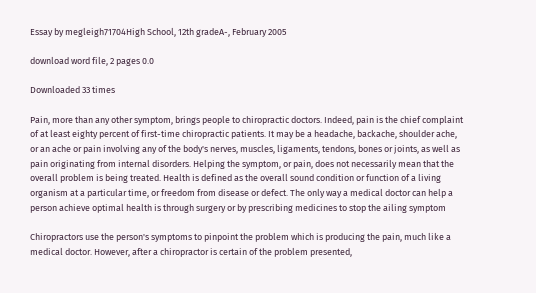Essay by megleigh71704High School, 12th gradeA-, February 2005

download word file, 2 pages 0.0

Downloaded 33 times

Pain, more than any other symptom, brings people to chiropractic doctors. Indeed, pain is the chief complaint of at least eighty percent of first-time chiropractic patients. It may be a headache, backache, shoulder ache, or an ache or pain involving any of the body's nerves, muscles, ligaments, tendons, bones or joints, as well as pain originating from internal disorders. Helping the symptom, or pain, does not necessarily mean that the overall problem is being treated. Health is defined as the overall sound condition or function of a living organism at a particular time, or freedom from disease or defect. The only way a medical doctor can help a person achieve optimal health is through surgery or by prescribing medicines to stop the ailing symptom

Chiropractors use the person's symptoms to pinpoint the problem which is producing the pain, much like a medical doctor. However, after a chiropractor is certain of the problem presented,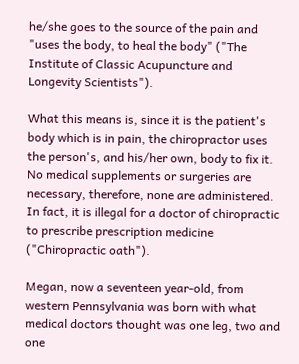he/she goes to the source of the pain and "uses the body, to heal the body" ("The Institute of Classic Acupuncture and Longevity Scientists").

What this means is, since it is the patient's body which is in pain, the chiropractor uses the person's, and his/her own, body to fix it. No medical supplements or surgeries are necessary, therefore, none are administered. In fact, it is illegal for a doctor of chiropractic to prescribe prescription medicine ("Chiropractic oath").

Megan, now a seventeen year-old, from western Pennsylvania was born with what medical doctors thought was one leg, two and one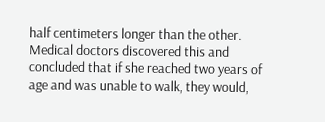half centimeters longer than the other. Medical doctors discovered this and concluded that if she reached two years of age and was unable to walk, they would,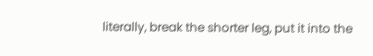literally, break the shorter leg, put it into the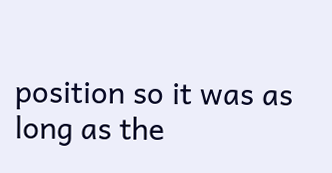position so it was as long as the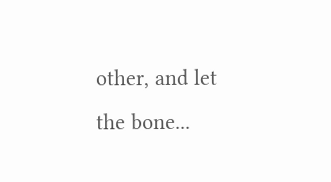other, and let the bone...